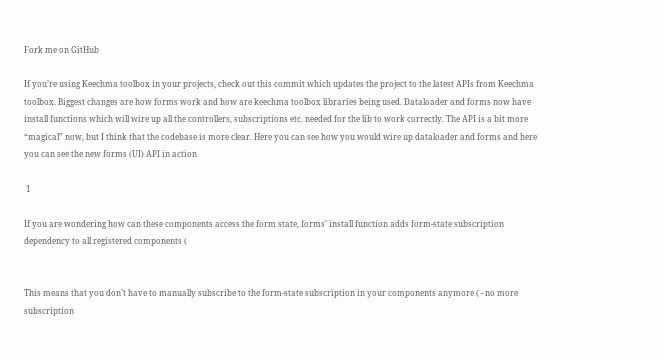Fork me on GitHub

If you’re using Keechma toolbox in your projects, check out this commit which updates the project to the latest APIs from Keechma toolbox. Biggest changes are how forms work and how are keechma toolbox libraries being used. Dataloader and forms now have install functions which will wire up all the controllers, subscriptions etc. needed for the lib to work correctly. The API is a bit more “magical” now, but I think that the codebase is more clear. Here you can see how you would wire up dataloader and forms and here you can see the new forms (UI) API in action

 1

If you are wondering how can these components access the form state, forms’ install function adds form-state subscription dependency to all registered components (


This means that you don’t have to manually subscribe to the form-state subscription in your components anymore ( - no more subscription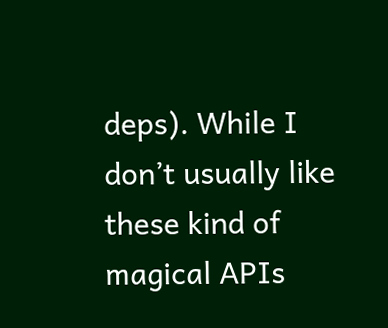deps). While I don’t usually like these kind of magical APIs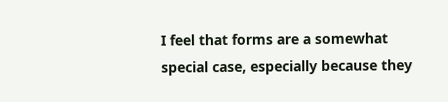I feel that forms are a somewhat special case, especially because they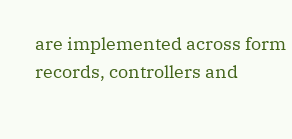are implemented across form records, controllers and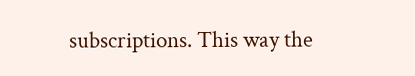subscriptions. This way the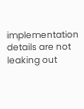implementation details are not leaking out